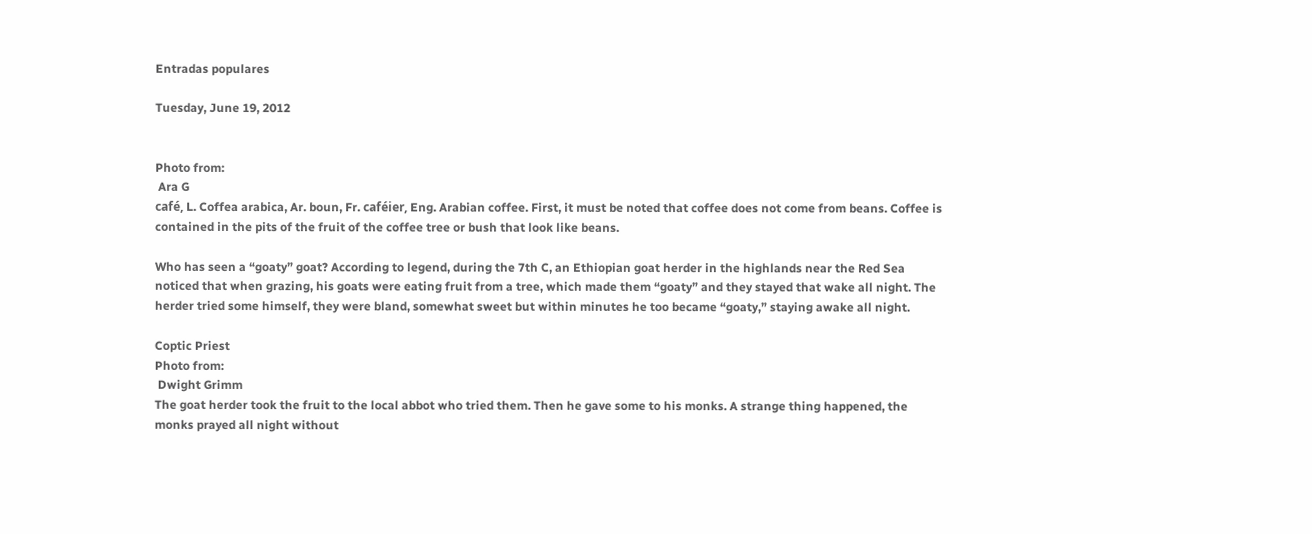Entradas populares

Tuesday, June 19, 2012


Photo from:
 Ara G
café, L. Coffea arabica, Ar. boun, Fr. caféier, Eng. Arabian coffee. First, it must be noted that coffee does not come from beans. Coffee is contained in the pits of the fruit of the coffee tree or bush that look like beans.

Who has seen a “goaty” goat? According to legend, during the 7th C, an Ethiopian goat herder in the highlands near the Red Sea noticed that when grazing, his goats were eating fruit from a tree, which made them “goaty” and they stayed that wake all night. The herder tried some himself, they were bland, somewhat sweet but within minutes he too became “goaty,” staying awake all night.

Coptic Priest
Photo from:
 Dwight Grimm
The goat herder took the fruit to the local abbot who tried them. Then he gave some to his monks. A strange thing happened, the monks prayed all night without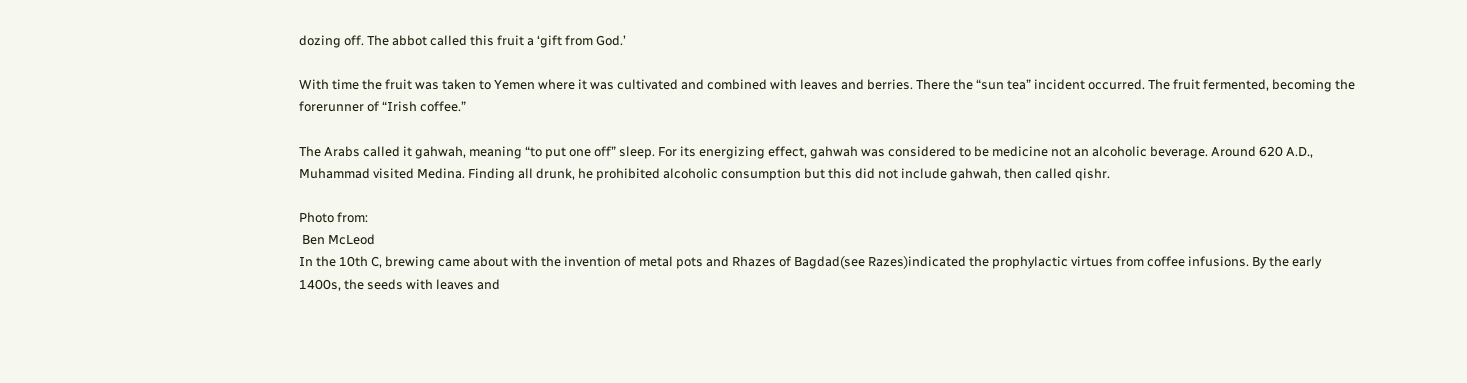dozing off. The abbot called this fruit a ‘gift from God.’

With time the fruit was taken to Yemen where it was cultivated and combined with leaves and berries. There the “sun tea” incident occurred. The fruit fermented, becoming the forerunner of “Irish coffee.”

The Arabs called it gahwah, meaning “to put one off” sleep. For its energizing effect, gahwah was considered to be medicine not an alcoholic beverage. Around 620 A.D., Muhammad visited Medina. Finding all drunk, he prohibited alcoholic consumption but this did not include gahwah, then called qishr.

Photo from:
 Ben McLeod
In the 10th C, brewing came about with the invention of metal pots and Rhazes of Bagdad(see Razes)indicated the prophylactic virtues from coffee infusions. By the early 1400s, the seeds with leaves and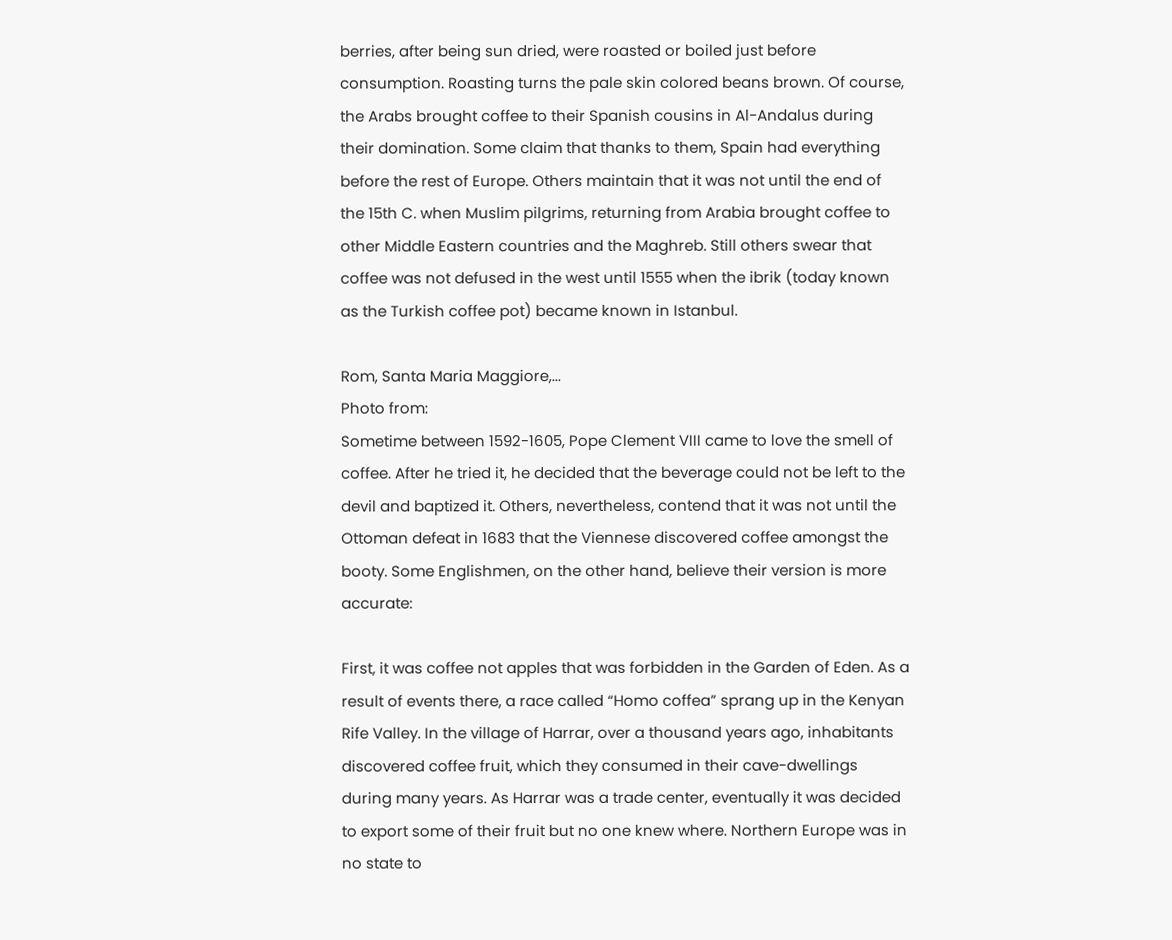berries, after being sun dried, were roasted or boiled just before consumption. Roasting turns the pale skin colored beans brown. Of course, the Arabs brought coffee to their Spanish cousins in Al-Andalus during their domination. Some claim that thanks to them, Spain had everything before the rest of Europe. Others maintain that it was not until the end of the 15th C. when Muslim pilgrims, returning from Arabia brought coffee to other Middle Eastern countries and the Maghreb. Still others swear that coffee was not defused in the west until 1555 when the ibrik (today known as the Turkish coffee pot) became known in Istanbul.

Rom, Santa Maria Maggiore,...
Photo from:
Sometime between 1592-1605, Pope Clement VIII came to love the smell of coffee. After he tried it, he decided that the beverage could not be left to the devil and baptized it. Others, nevertheless, contend that it was not until the Ottoman defeat in 1683 that the Viennese discovered coffee amongst the booty. Some Englishmen, on the other hand, believe their version is more accurate:

First, it was coffee not apples that was forbidden in the Garden of Eden. As a result of events there, a race called “Homo coffea” sprang up in the Kenyan Rife Valley. In the village of Harrar, over a thousand years ago, inhabitants discovered coffee fruit, which they consumed in their cave-dwellings during many years. As Harrar was a trade center, eventually it was decided to export some of their fruit but no one knew where. Northern Europe was in no state to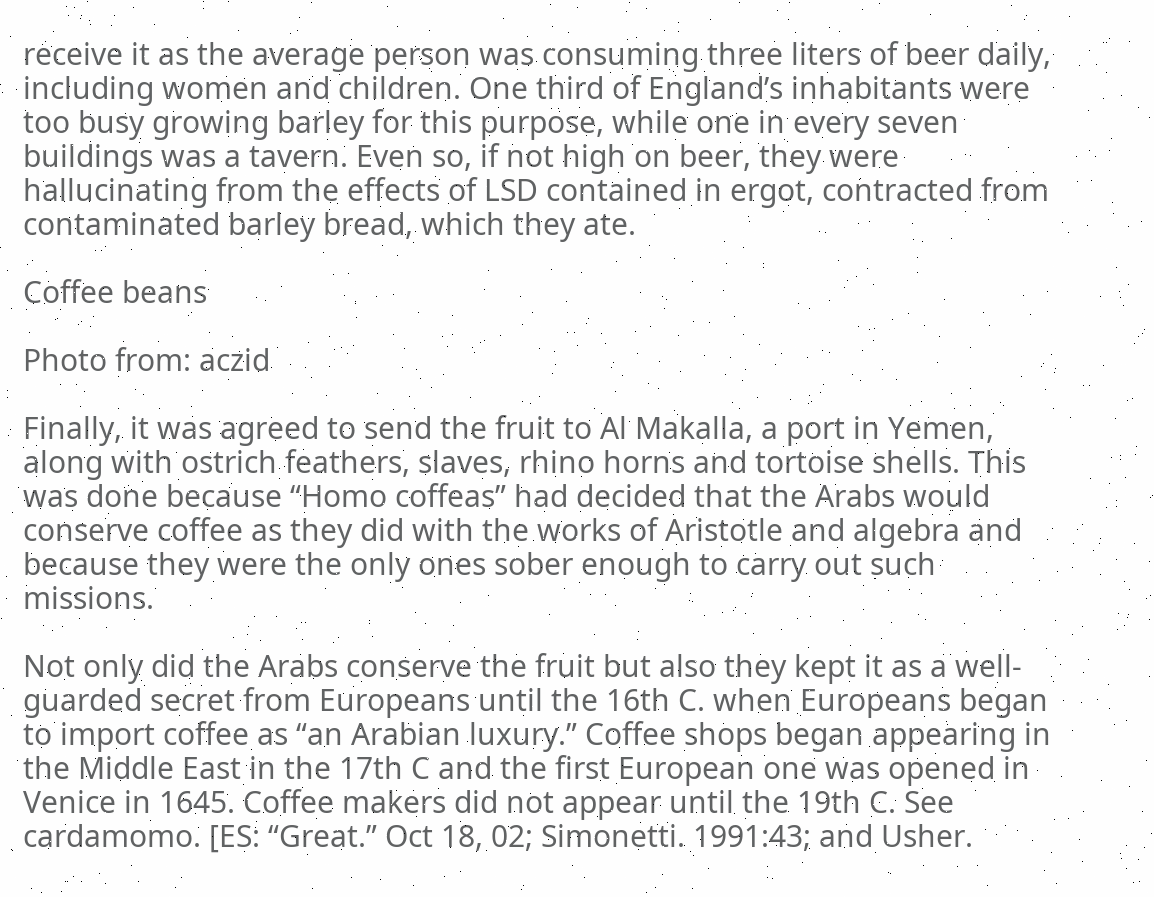receive it as the average person was consuming three liters of beer daily, including women and children. One third of England’s inhabitants were too busy growing barley for this purpose, while one in every seven buildings was a tavern. Even so, if not high on beer, they were hallucinating from the effects of LSD contained in ergot, contracted from contaminated barley bread, which they ate.

Coffee beans

Photo from: aczid

Finally, it was agreed to send the fruit to Al Makalla, a port in Yemen, along with ostrich feathers, slaves, rhino horns and tortoise shells. This was done because “Homo coffeas” had decided that the Arabs would conserve coffee as they did with the works of Aristotle and algebra and because they were the only ones sober enough to carry out such missions.

Not only did the Arabs conserve the fruit but also they kept it as a well-guarded secret from Europeans until the 16th C. when Europeans began to import coffee as “an Arabian luxury.” Coffee shops began appearing in the Middle East in the 17th C and the first European one was opened in Venice in 1645. Coffee makers did not appear until the 19th C. See cardamomo. [ES: “Great.” Oct 18, 02; Simonetti. 1991:43; and Usher.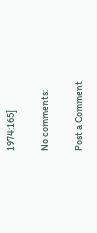1974:165]

No comments:

Post a Comment